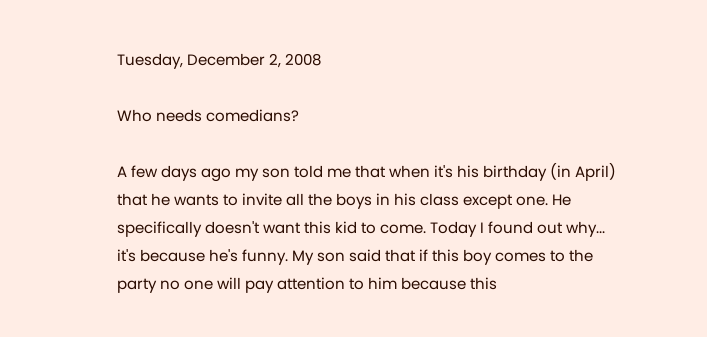Tuesday, December 2, 2008

Who needs comedians?

A few days ago my son told me that when it's his birthday (in April) that he wants to invite all the boys in his class except one. He specifically doesn't want this kid to come. Today I found out why... it's because he's funny. My son said that if this boy comes to the party no one will pay attention to him because this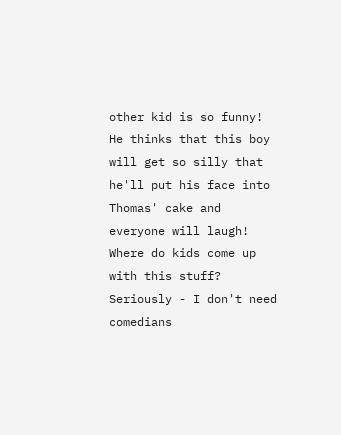other kid is so funny! He thinks that this boy will get so silly that he'll put his face into Thomas' cake and everyone will laugh! Where do kids come up with this stuff? Seriously - I don't need comedians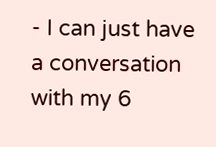- I can just have a conversation with my 6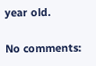year old.

No comments: